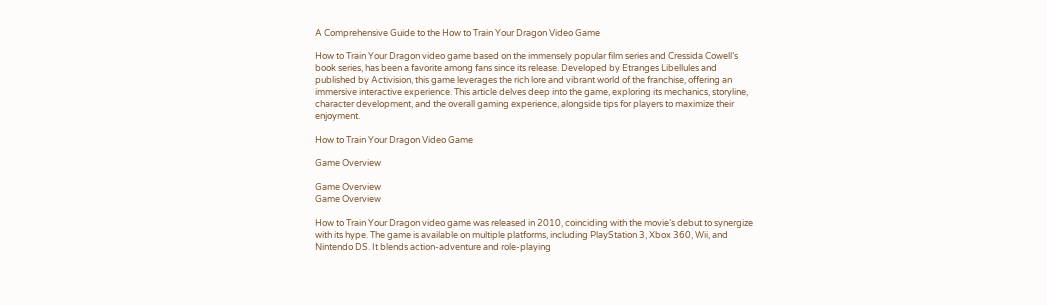A Comprehensive Guide to the How to Train Your Dragon Video Game

How to Train Your Dragon video game based on the immensely popular film series and Cressida Cowell’s book series, has been a favorite among fans since its release. Developed by Etranges Libellules and published by Activision, this game leverages the rich lore and vibrant world of the franchise, offering an immersive interactive experience. This article delves deep into the game, exploring its mechanics, storyline, character development, and the overall gaming experience, alongside tips for players to maximize their enjoyment.

How to Train Your Dragon Video Game

Game Overview

Game Overview
Game Overview

How to Train Your Dragon video game was released in 2010, coinciding with the movie’s debut to synergize with its hype. The game is available on multiple platforms, including PlayStation 3, Xbox 360, Wii, and Nintendo DS. It blends action-adventure and role-playing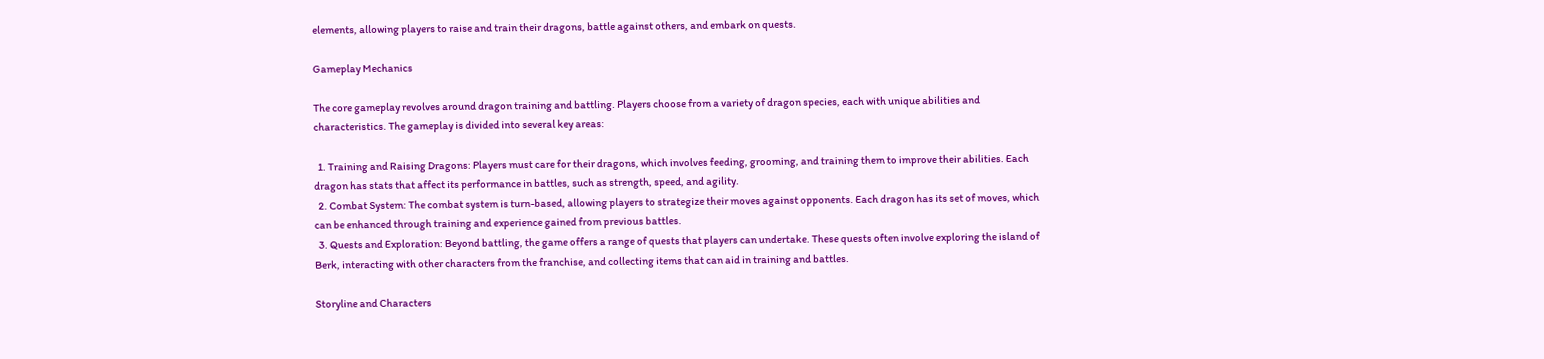elements, allowing players to raise and train their dragons, battle against others, and embark on quests.

Gameplay Mechanics

The core gameplay revolves around dragon training and battling. Players choose from a variety of dragon species, each with unique abilities and characteristics. The gameplay is divided into several key areas:

  1. Training and Raising Dragons: Players must care for their dragons, which involves feeding, grooming, and training them to improve their abilities. Each dragon has stats that affect its performance in battles, such as strength, speed, and agility.
  2. Combat System: The combat system is turn-based, allowing players to strategize their moves against opponents. Each dragon has its set of moves, which can be enhanced through training and experience gained from previous battles.
  3. Quests and Exploration: Beyond battling, the game offers a range of quests that players can undertake. These quests often involve exploring the island of Berk, interacting with other characters from the franchise, and collecting items that can aid in training and battles.

Storyline and Characters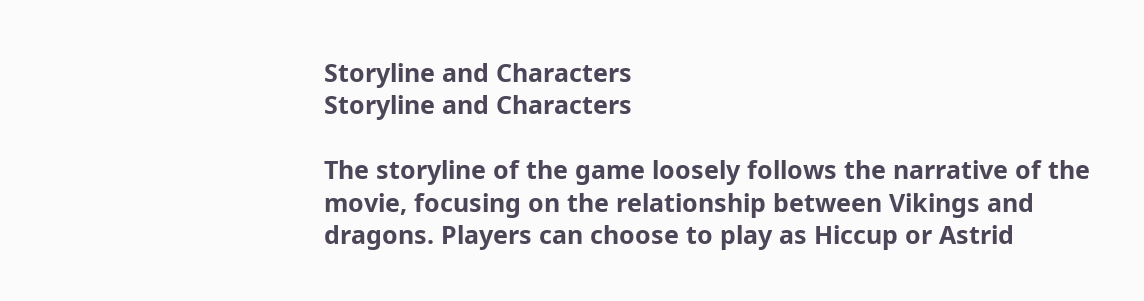Storyline and Characters
Storyline and Characters

The storyline of the game loosely follows the narrative of the movie, focusing on the relationship between Vikings and dragons. Players can choose to play as Hiccup or Astrid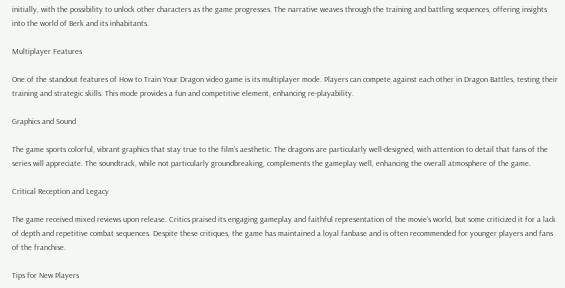initially, with the possibility to unlock other characters as the game progresses. The narrative weaves through the training and battling sequences, offering insights into the world of Berk and its inhabitants.

Multiplayer Features

One of the standout features of How to Train Your Dragon video game is its multiplayer mode. Players can compete against each other in Dragon Battles, testing their training and strategic skills. This mode provides a fun and competitive element, enhancing re-playability.

Graphics and Sound

The game sports colorful, vibrant graphics that stay true to the film’s aesthetic. The dragons are particularly well-designed, with attention to detail that fans of the series will appreciate. The soundtrack, while not particularly groundbreaking, complements the gameplay well, enhancing the overall atmosphere of the game.

Critical Reception and Legacy

The game received mixed reviews upon release. Critics praised its engaging gameplay and faithful representation of the movie’s world, but some criticized it for a lack of depth and repetitive combat sequences. Despite these critiques, the game has maintained a loyal fanbase and is often recommended for younger players and fans of the franchise.

Tips for New Players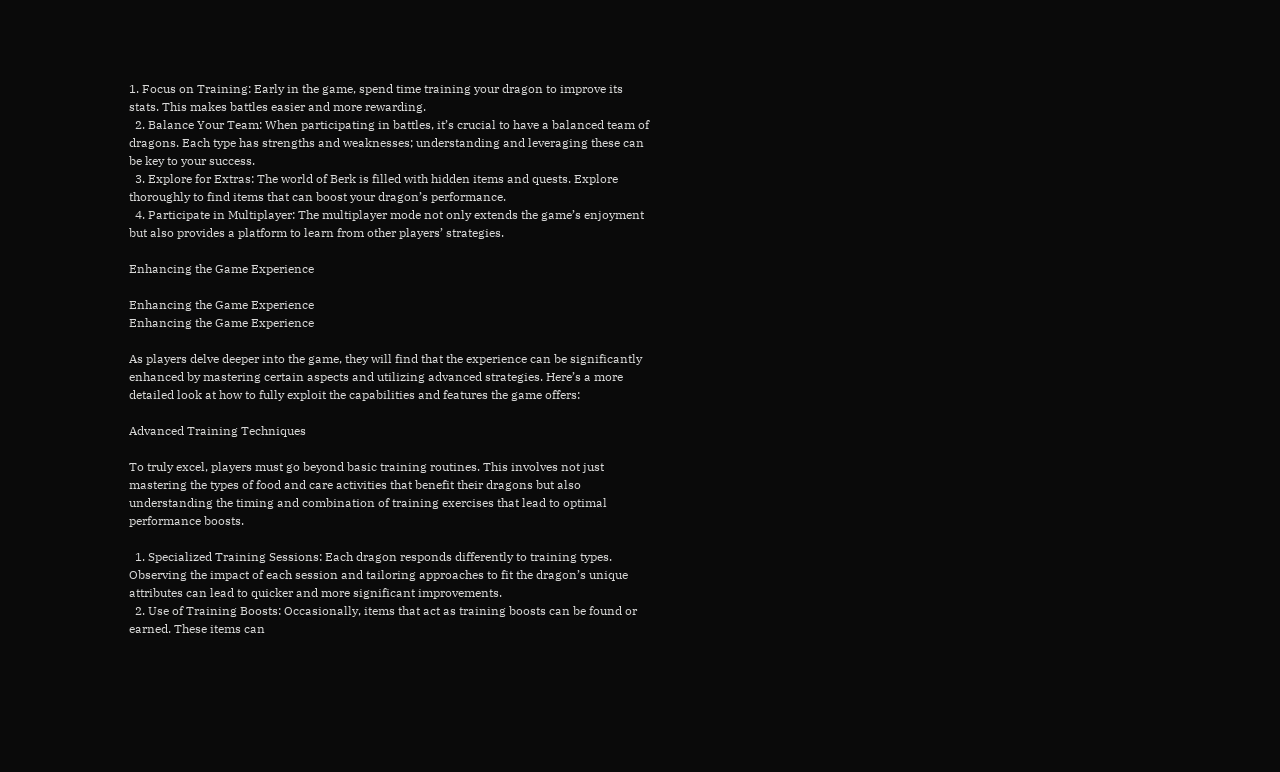1. Focus on Training: Early in the game, spend time training your dragon to improve its stats. This makes battles easier and more rewarding.
  2. Balance Your Team: When participating in battles, it’s crucial to have a balanced team of dragons. Each type has strengths and weaknesses; understanding and leveraging these can be key to your success.
  3. Explore for Extras: The world of Berk is filled with hidden items and quests. Explore thoroughly to find items that can boost your dragon’s performance.
  4. Participate in Multiplayer: The multiplayer mode not only extends the game’s enjoyment but also provides a platform to learn from other players’ strategies.

Enhancing the Game Experience

Enhancing the Game Experience
Enhancing the Game Experience

As players delve deeper into the game, they will find that the experience can be significantly enhanced by mastering certain aspects and utilizing advanced strategies. Here’s a more detailed look at how to fully exploit the capabilities and features the game offers:

Advanced Training Techniques

To truly excel, players must go beyond basic training routines. This involves not just mastering the types of food and care activities that benefit their dragons but also understanding the timing and combination of training exercises that lead to optimal performance boosts.

  1. Specialized Training Sessions: Each dragon responds differently to training types. Observing the impact of each session and tailoring approaches to fit the dragon’s unique attributes can lead to quicker and more significant improvements.
  2. Use of Training Boosts: Occasionally, items that act as training boosts can be found or earned. These items can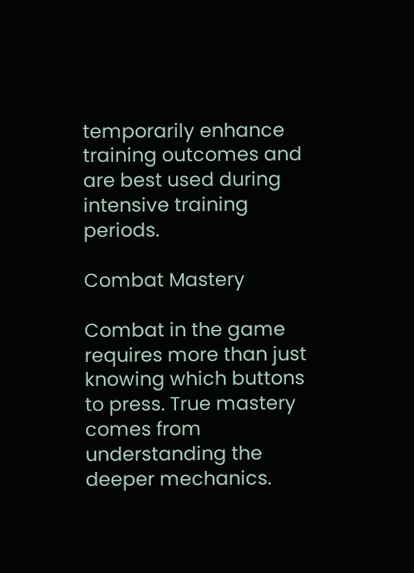temporarily enhance training outcomes and are best used during intensive training periods.

Combat Mastery

Combat in the game requires more than just knowing which buttons to press. True mastery comes from understanding the deeper mechanics.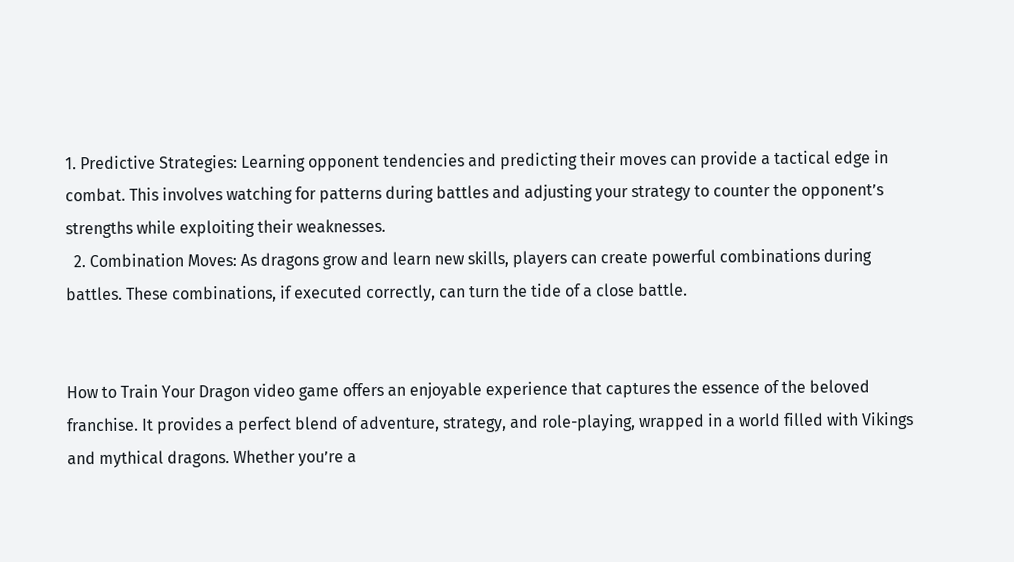1. Predictive Strategies: Learning opponent tendencies and predicting their moves can provide a tactical edge in combat. This involves watching for patterns during battles and adjusting your strategy to counter the opponent’s strengths while exploiting their weaknesses.
  2. Combination Moves: As dragons grow and learn new skills, players can create powerful combinations during battles. These combinations, if executed correctly, can turn the tide of a close battle.


How to Train Your Dragon video game offers an enjoyable experience that captures the essence of the beloved franchise. It provides a perfect blend of adventure, strategy, and role-playing, wrapped in a world filled with Vikings and mythical dragons. Whether you’re a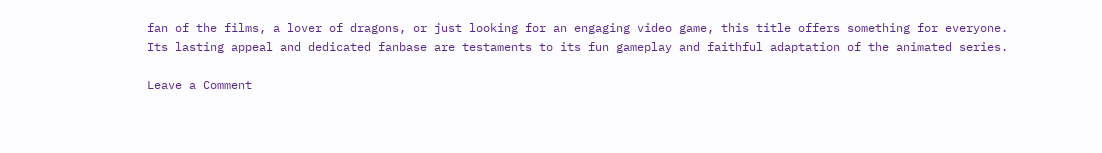fan of the films, a lover of dragons, or just looking for an engaging video game, this title offers something for everyone. Its lasting appeal and dedicated fanbase are testaments to its fun gameplay and faithful adaptation of the animated series.

Leave a Comment